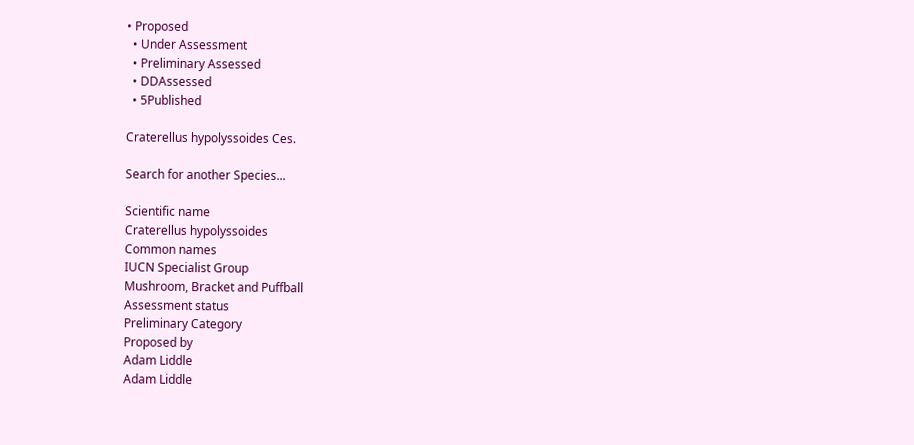• Proposed
  • Under Assessment
  • Preliminary Assessed
  • DDAssessed
  • 5Published

Craterellus hypolyssoides Ces.

Search for another Species...

Scientific name
Craterellus hypolyssoides
Common names
IUCN Specialist Group
Mushroom, Bracket and Puffball
Assessment status
Preliminary Category
Proposed by
Adam Liddle
Adam Liddle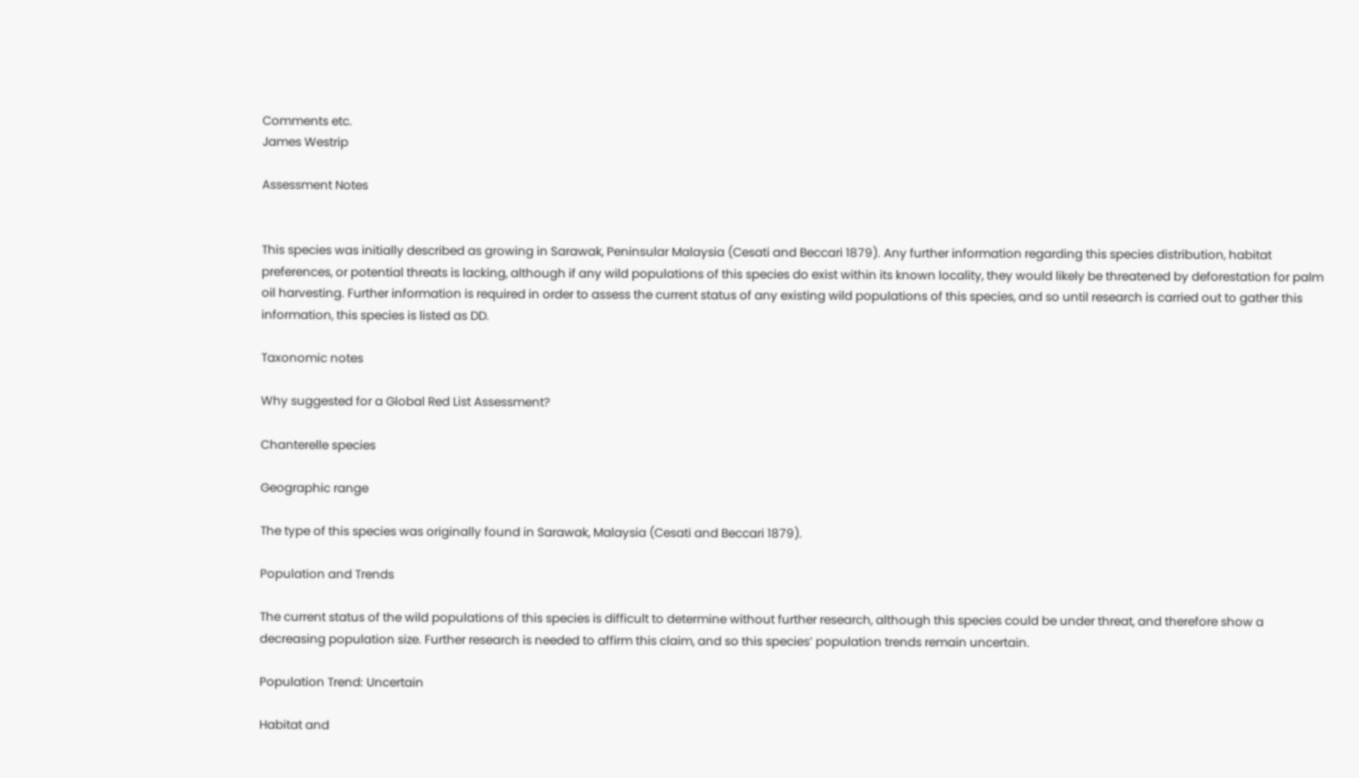Comments etc.
James Westrip

Assessment Notes


This species was initially described as growing in Sarawak, Peninsular Malaysia (Cesati and Beccari 1879). Any further information regarding this species distribution, habitat preferences, or potential threats is lacking, although if any wild populations of this species do exist within its known locality, they would likely be threatened by deforestation for palm oil harvesting. Further information is required in order to assess the current status of any existing wild populations of this species, and so until research is carried out to gather this information, this species is listed as DD.

Taxonomic notes

Why suggested for a Global Red List Assessment?

Chanterelle species

Geographic range

The type of this species was originally found in Sarawak, Malaysia (Cesati and Beccari 1879).

Population and Trends

The current status of the wild populations of this species is difficult to determine without further research, although this species could be under threat, and therefore show a decreasing population size. Further research is needed to affirm this claim, and so this species’ population trends remain uncertain.

Population Trend: Uncertain

Habitat and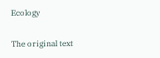Ecology

The original text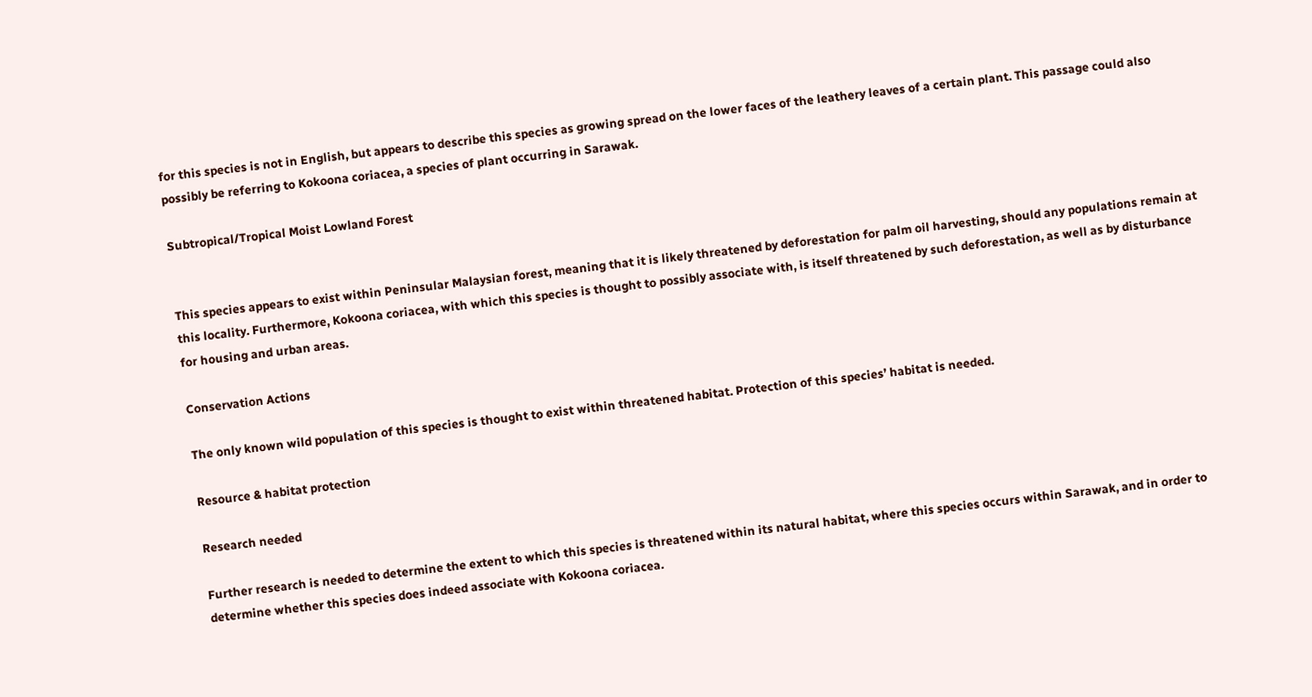for this species is not in English, but appears to describe this species as growing spread on the lower faces of the leathery leaves of a certain plant. This passage could also possibly be referring to Kokoona coriacea, a species of plant occurring in Sarawak.

Subtropical/Tropical Moist Lowland Forest


This species appears to exist within Peninsular Malaysian forest, meaning that it is likely threatened by deforestation for palm oil harvesting, should any populations remain at this locality. Furthermore, Kokoona coriacea, with which this species is thought to possibly associate with, is itself threatened by such deforestation, as well as by disturbance for housing and urban areas.

Conservation Actions

The only known wild population of this species is thought to exist within threatened habitat. Protection of this species’ habitat is needed.

Resource & habitat protection

Research needed

Further research is needed to determine the extent to which this species is threatened within its natural habitat, where this species occurs within Sarawak, and in order to determine whether this species does indeed associate with Kokoona coriacea.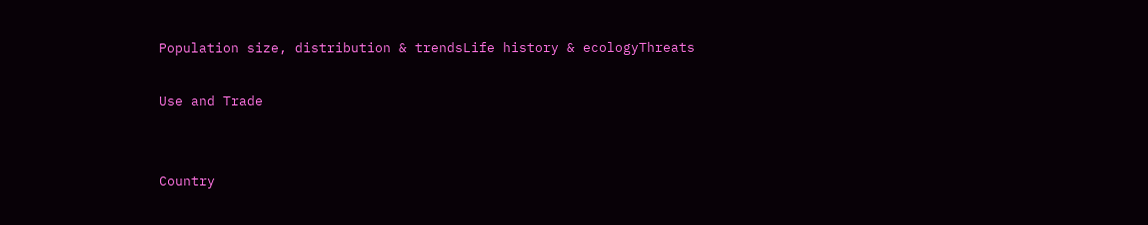Population size, distribution & trendsLife history & ecologyThreats

Use and Trade


Country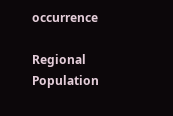occurrence

Regional Population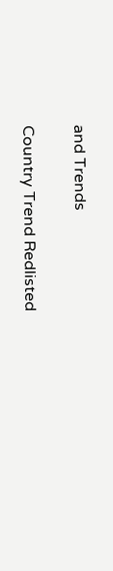and Trends

Country Trend Redlisted